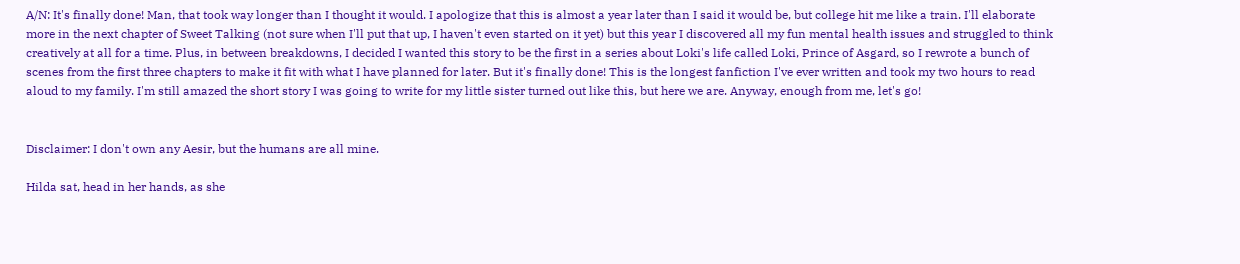A/N: It's finally done! Man, that took way longer than I thought it would. I apologize that this is almost a year later than I said it would be, but college hit me like a train. I'll elaborate more in the next chapter of Sweet Talking (not sure when I'll put that up, I haven't even started on it yet) but this year I discovered all my fun mental health issues and struggled to think creatively at all for a time. Plus, in between breakdowns, I decided I wanted this story to be the first in a series about Loki's life called Loki, Prince of Asgard, so I rewrote a bunch of scenes from the first three chapters to make it fit with what I have planned for later. But it's finally done! This is the longest fanfiction I've ever written and took my two hours to read aloud to my family. I'm still amazed the short story I was going to write for my little sister turned out like this, but here we are. Anyway, enough from me, let's go!


Disclaimer: I don't own any Aesir, but the humans are all mine.

Hilda sat, head in her hands, as she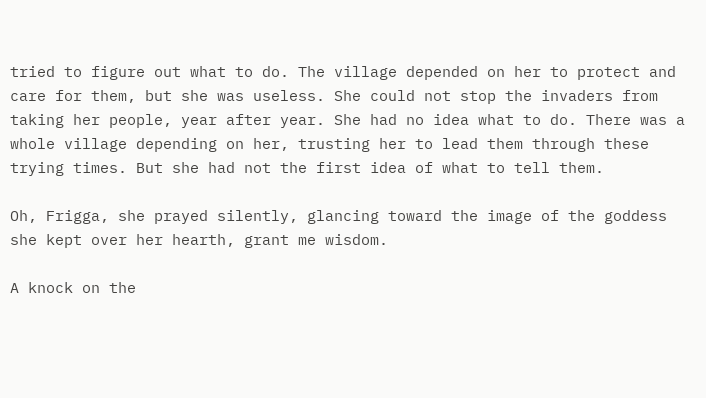tried to figure out what to do. The village depended on her to protect and care for them, but she was useless. She could not stop the invaders from taking her people, year after year. She had no idea what to do. There was a whole village depending on her, trusting her to lead them through these trying times. But she had not the first idea of what to tell them.

Oh, Frigga, she prayed silently, glancing toward the image of the goddess she kept over her hearth, grant me wisdom.

A knock on the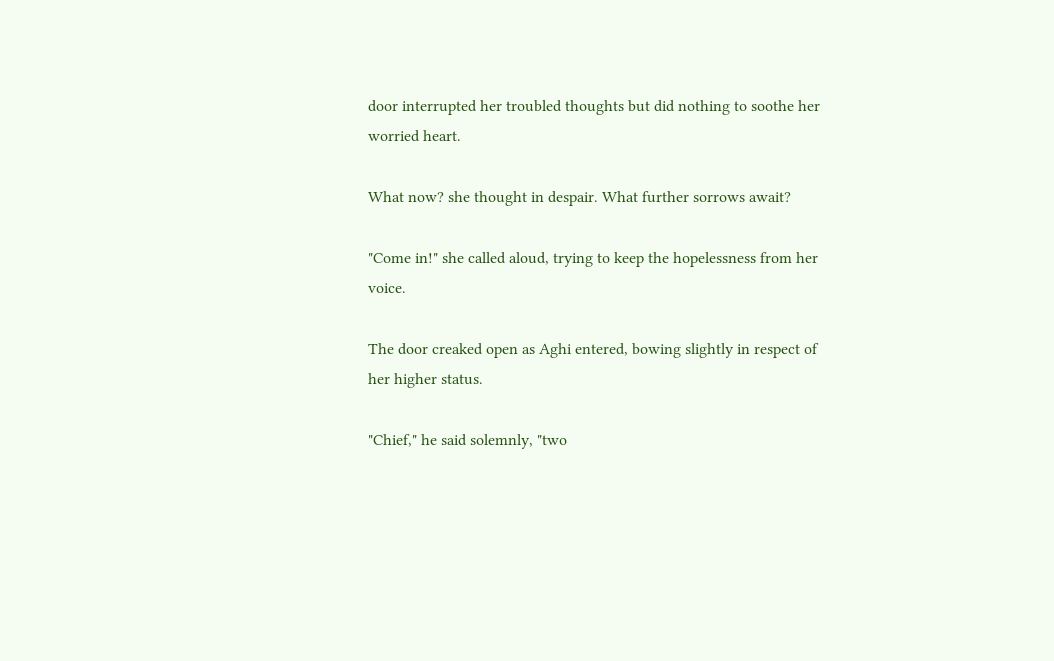door interrupted her troubled thoughts but did nothing to soothe her worried heart.

What now? she thought in despair. What further sorrows await?

"Come in!" she called aloud, trying to keep the hopelessness from her voice.

The door creaked open as Aghi entered, bowing slightly in respect of her higher status.

"Chief," he said solemnly, "two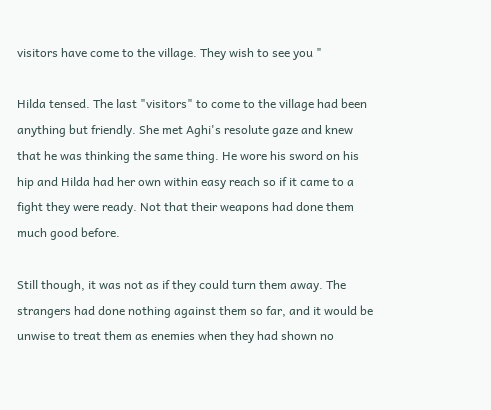visitors have come to the village. They wish to see you "

Hilda tensed. The last "visitors" to come to the village had been anything but friendly. She met Aghi's resolute gaze and knew that he was thinking the same thing. He wore his sword on his hip and Hilda had her own within easy reach so if it came to a fight they were ready. Not that their weapons had done them much good before.

Still though, it was not as if they could turn them away. The strangers had done nothing against them so far, and it would be unwise to treat them as enemies when they had shown no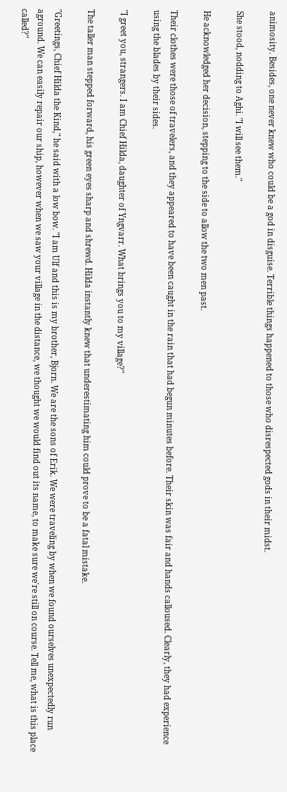animosity. Besides, one never knew who could be a god in disguise. Terrible things happened to those who disrespected gods in their midst.

She stood, nodding to Aghi. "I will see them."

He acknowledged her decision, stepping to the side to allow the two men past.

Their clothes were those of travelers, and they appeared to have been caught in the rain that had begun minutes before. Their skin was fair and hands calloused. Clearly, they had experience using the blades by their sides.

"I greet you, strangers. I am Chief Hilda, daughter of Yngvarr. What brings you to my village?"

The taller man stepped forward, his green eyes sharp and shrewd. Hilda instantly knew that underestimating him could prove to be a fatal mistake.

"Greetings, Chief Hilda the Kind," he said with a low bow. "I am Ulf and this is my brother, Bjorn. We are the sons of Erik. We were traveling by when we found ourselves unexpectedly run aground. We can easily repair our ship, however when we saw your village in the distance, we thought we would find out its name, to make sure we're still on course. Tell me, what is this place called?"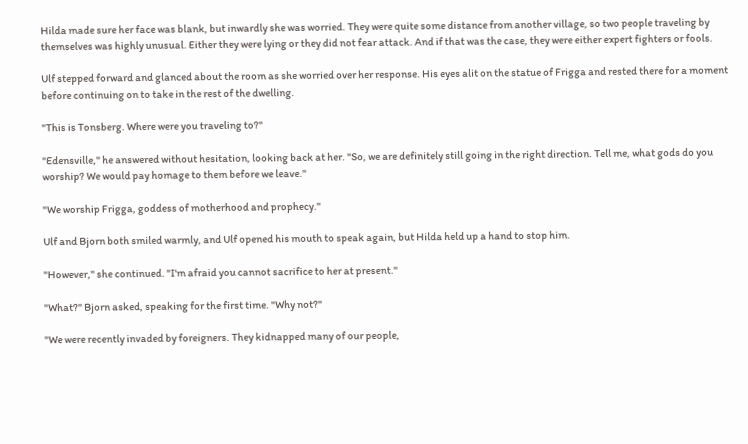Hilda made sure her face was blank, but inwardly she was worried. They were quite some distance from another village, so two people traveling by themselves was highly unusual. Either they were lying or they did not fear attack. And if that was the case, they were either expert fighters or fools.

Ulf stepped forward and glanced about the room as she worried over her response. His eyes alit on the statue of Frigga and rested there for a moment before continuing on to take in the rest of the dwelling.

"This is Tonsberg. Where were you traveling to?"

"Edensville," he answered without hesitation, looking back at her. "So, we are definitely still going in the right direction. Tell me, what gods do you worship? We would pay homage to them before we leave."

"We worship Frigga, goddess of motherhood and prophecy."

Ulf and Bjorn both smiled warmly, and Ulf opened his mouth to speak again, but Hilda held up a hand to stop him.

"However," she continued. "I'm afraid you cannot sacrifice to her at present."

"What?" Bjorn asked, speaking for the first time. "Why not?"

"We were recently invaded by foreigners. They kidnapped many of our people,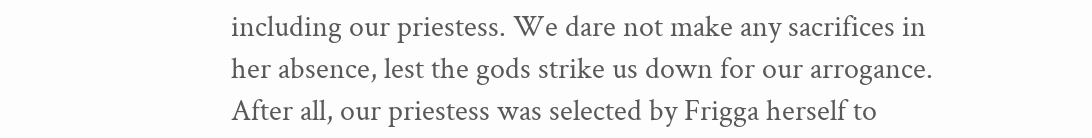including our priestess. We dare not make any sacrifices in her absence, lest the gods strike us down for our arrogance. After all, our priestess was selected by Frigga herself to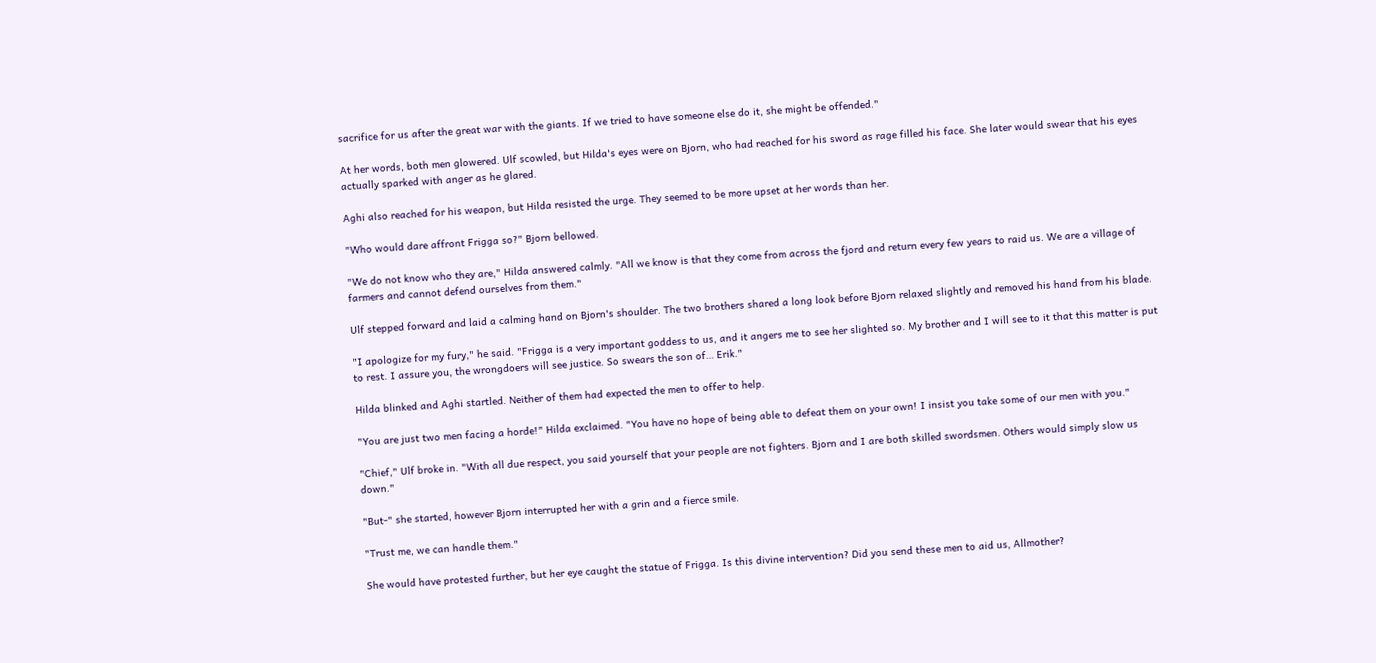sacrifice for us after the great war with the giants. If we tried to have someone else do it, she might be offended."

At her words, both men glowered. Ulf scowled, but Hilda's eyes were on Bjorn, who had reached for his sword as rage filled his face. She later would swear that his eyes actually sparked with anger as he glared.

Aghi also reached for his weapon, but Hilda resisted the urge. They seemed to be more upset at her words than her.

"Who would dare affront Frigga so?" Bjorn bellowed.

"We do not know who they are," Hilda answered calmly. "All we know is that they come from across the fjord and return every few years to raid us. We are a village of farmers and cannot defend ourselves from them."

Ulf stepped forward and laid a calming hand on Bjorn's shoulder. The two brothers shared a long look before Bjorn relaxed slightly and removed his hand from his blade.

"I apologize for my fury," he said. "Frigga is a very important goddess to us, and it angers me to see her slighted so. My brother and I will see to it that this matter is put to rest. I assure you, the wrongdoers will see justice. So swears the son of… Erik."

Hilda blinked and Aghi startled. Neither of them had expected the men to offer to help.

"You are just two men facing a horde!" Hilda exclaimed. "You have no hope of being able to defeat them on your own! I insist you take some of our men with you."

"Chief," Ulf broke in. "With all due respect, you said yourself that your people are not fighters. Bjorn and I are both skilled swordsmen. Others would simply slow us down."

"But-" she started, however Bjorn interrupted her with a grin and a fierce smile.

"Trust me, we can handle them."

She would have protested further, but her eye caught the statue of Frigga. Is this divine intervention? Did you send these men to aid us, Allmother?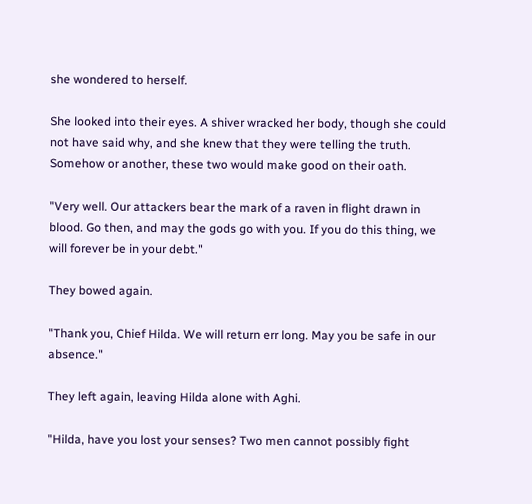she wondered to herself.

She looked into their eyes. A shiver wracked her body, though she could not have said why, and she knew that they were telling the truth. Somehow or another, these two would make good on their oath.

"Very well. Our attackers bear the mark of a raven in flight drawn in blood. Go then, and may the gods go with you. If you do this thing, we will forever be in your debt."

They bowed again.

"Thank you, Chief Hilda. We will return err long. May you be safe in our absence."

They left again, leaving Hilda alone with Aghi.

"Hilda, have you lost your senses? Two men cannot possibly fight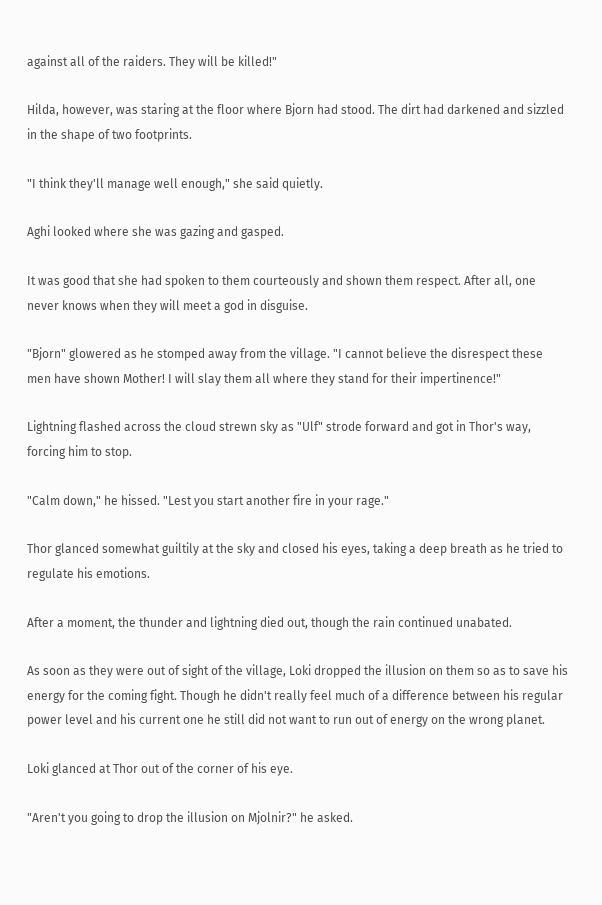against all of the raiders. They will be killed!"

Hilda, however, was staring at the floor where Bjorn had stood. The dirt had darkened and sizzled in the shape of two footprints.

"I think they'll manage well enough," she said quietly.

Aghi looked where she was gazing and gasped.

It was good that she had spoken to them courteously and shown them respect. After all, one never knows when they will meet a god in disguise.

"Bjorn" glowered as he stomped away from the village. "I cannot believe the disrespect these men have shown Mother! I will slay them all where they stand for their impertinence!"

Lightning flashed across the cloud strewn sky as "Ulf" strode forward and got in Thor's way, forcing him to stop.

"Calm down," he hissed. "Lest you start another fire in your rage."

Thor glanced somewhat guiltily at the sky and closed his eyes, taking a deep breath as he tried to regulate his emotions.

After a moment, the thunder and lightning died out, though the rain continued unabated.

As soon as they were out of sight of the village, Loki dropped the illusion on them so as to save his energy for the coming fight. Though he didn't really feel much of a difference between his regular power level and his current one he still did not want to run out of energy on the wrong planet.

Loki glanced at Thor out of the corner of his eye.

"Aren't you going to drop the illusion on Mjolnir?" he asked.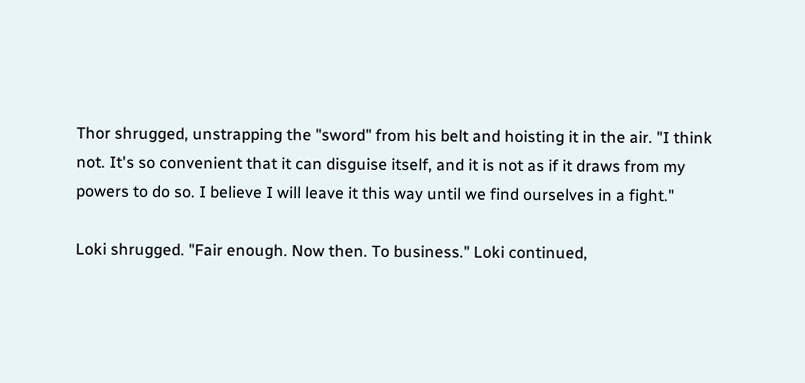Thor shrugged, unstrapping the "sword" from his belt and hoisting it in the air. "I think not. It's so convenient that it can disguise itself, and it is not as if it draws from my powers to do so. I believe I will leave it this way until we find ourselves in a fight."

Loki shrugged. "Fair enough. Now then. To business." Loki continued,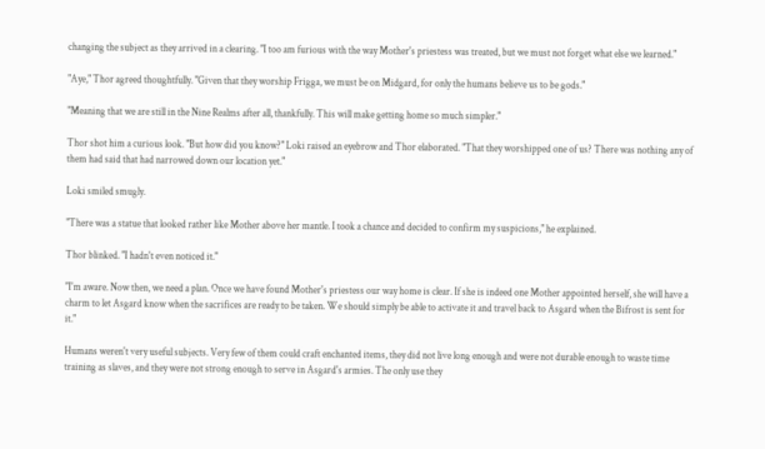changing the subject as they arrived in a clearing. "I too am furious with the way Mother's priestess was treated, but we must not forget what else we learned."

"Aye," Thor agreed thoughtfully. "Given that they worship Frigga, we must be on Midgard, for only the humans believe us to be gods."

"Meaning that we are still in the Nine Realms after all, thankfully. This will make getting home so much simpler."

Thor shot him a curious look. "But how did you know?" Loki raised an eyebrow and Thor elaborated. "That they worshipped one of us? There was nothing any of them had said that had narrowed down our location yet."

Loki smiled smugly.

"There was a statue that looked rather like Mother above her mantle. I took a chance and decided to confirm my suspicions," he explained.

Thor blinked. "I hadn't even noticed it."

"I'm aware. Now then, we need a plan. Once we have found Mother's priestess our way home is clear. If she is indeed one Mother appointed herself, she will have a charm to let Asgard know when the sacrifices are ready to be taken. We should simply be able to activate it and travel back to Asgard when the Bifrost is sent for it."

Humans weren't very useful subjects. Very few of them could craft enchanted items, they did not live long enough and were not durable enough to waste time training as slaves, and they were not strong enough to serve in Asgard's armies. The only use they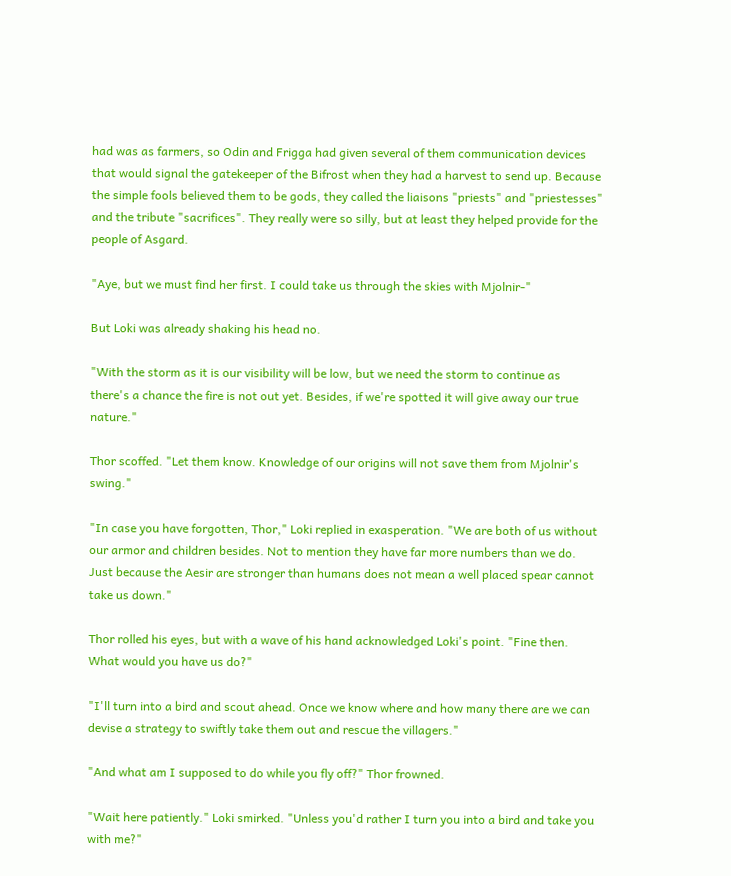had was as farmers, so Odin and Frigga had given several of them communication devices that would signal the gatekeeper of the Bifrost when they had a harvest to send up. Because the simple fools believed them to be gods, they called the liaisons "priests" and "priestesses" and the tribute "sacrifices". They really were so silly, but at least they helped provide for the people of Asgard.

"Aye, but we must find her first. I could take us through the skies with Mjolnir-"

But Loki was already shaking his head no.

"With the storm as it is our visibility will be low, but we need the storm to continue as there's a chance the fire is not out yet. Besides, if we're spotted it will give away our true nature."

Thor scoffed. "Let them know. Knowledge of our origins will not save them from Mjolnir's swing."

"In case you have forgotten, Thor," Loki replied in exasperation. "We are both of us without our armor and children besides. Not to mention they have far more numbers than we do. Just because the Aesir are stronger than humans does not mean a well placed spear cannot take us down."

Thor rolled his eyes, but with a wave of his hand acknowledged Loki's point. "Fine then. What would you have us do?"

"I'll turn into a bird and scout ahead. Once we know where and how many there are we can devise a strategy to swiftly take them out and rescue the villagers."

"And what am I supposed to do while you fly off?" Thor frowned.

"Wait here patiently." Loki smirked. "Unless you'd rather I turn you into a bird and take you with me?"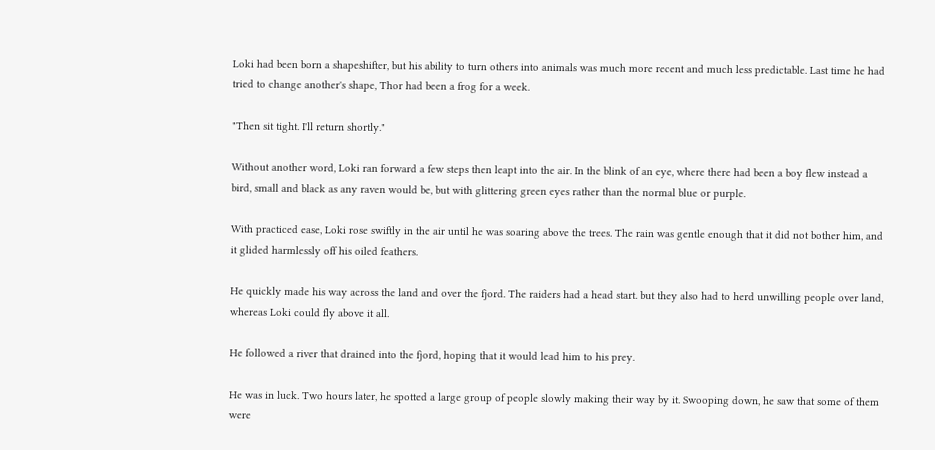Loki had been born a shapeshifter, but his ability to turn others into animals was much more recent and much less predictable. Last time he had tried to change another's shape, Thor had been a frog for a week.

"Then sit tight. I'll return shortly."

Without another word, Loki ran forward a few steps then leapt into the air. In the blink of an eye, where there had been a boy flew instead a bird, small and black as any raven would be, but with glittering green eyes rather than the normal blue or purple.

With practiced ease, Loki rose swiftly in the air until he was soaring above the trees. The rain was gentle enough that it did not bother him, and it glided harmlessly off his oiled feathers.

He quickly made his way across the land and over the fjord. The raiders had a head start. but they also had to herd unwilling people over land, whereas Loki could fly above it all.

He followed a river that drained into the fjord, hoping that it would lead him to his prey.

He was in luck. Two hours later, he spotted a large group of people slowly making their way by it. Swooping down, he saw that some of them were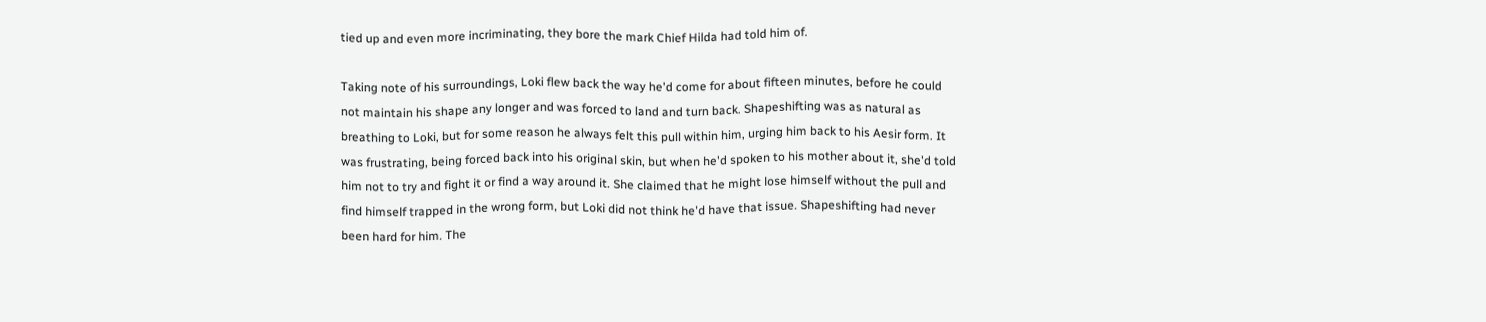tied up and even more incriminating, they bore the mark Chief Hilda had told him of.

Taking note of his surroundings, Loki flew back the way he'd come for about fifteen minutes, before he could not maintain his shape any longer and was forced to land and turn back. Shapeshifting was as natural as breathing to Loki, but for some reason he always felt this pull within him, urging him back to his Aesir form. It was frustrating, being forced back into his original skin, but when he'd spoken to his mother about it, she'd told him not to try and fight it or find a way around it. She claimed that he might lose himself without the pull and find himself trapped in the wrong form, but Loki did not think he'd have that issue. Shapeshifting had never been hard for him. The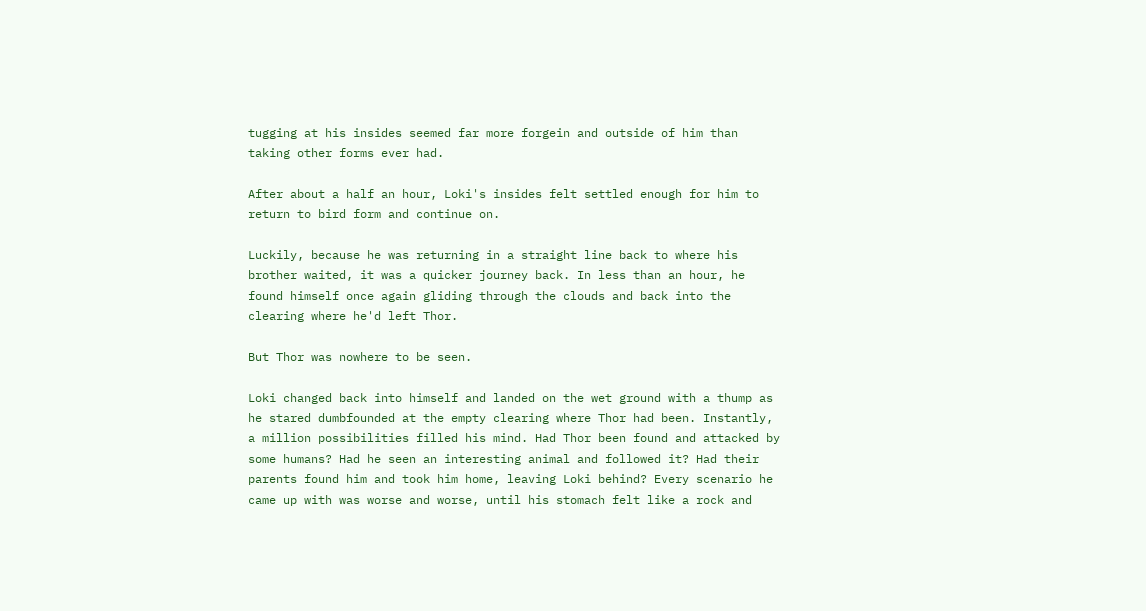tugging at his insides seemed far more forgein and outside of him than taking other forms ever had.

After about a half an hour, Loki's insides felt settled enough for him to return to bird form and continue on.

Luckily, because he was returning in a straight line back to where his brother waited, it was a quicker journey back. In less than an hour, he found himself once again gliding through the clouds and back into the clearing where he'd left Thor.

But Thor was nowhere to be seen.

Loki changed back into himself and landed on the wet ground with a thump as he stared dumbfounded at the empty clearing where Thor had been. Instantly, a million possibilities filled his mind. Had Thor been found and attacked by some humans? Had he seen an interesting animal and followed it? Had their parents found him and took him home, leaving Loki behind? Every scenario he came up with was worse and worse, until his stomach felt like a rock and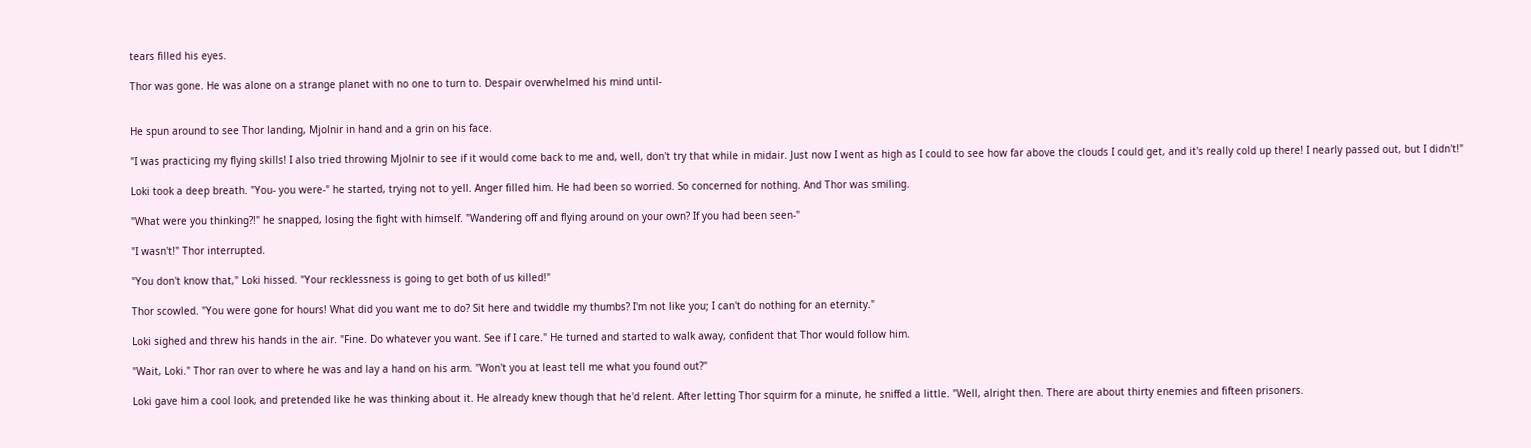tears filled his eyes.

Thor was gone. He was alone on a strange planet with no one to turn to. Despair overwhelmed his mind until-


He spun around to see Thor landing, Mjolnir in hand and a grin on his face.

"I was practicing my flying skills! I also tried throwing Mjolnir to see if it would come back to me and, well, don't try that while in midair. Just now I went as high as I could to see how far above the clouds I could get, and it's really cold up there! I nearly passed out, but I didn't!"

Loki took a deep breath. "You- you were-" he started, trying not to yell. Anger filled him. He had been so worried. So concerned for nothing. And Thor was smiling.

"What were you thinking?!" he snapped, losing the fight with himself. "Wandering off and flying around on your own? If you had been seen-"

"I wasn't!" Thor interrupted.

"You don't know that," Loki hissed. "Your recklessness is going to get both of us killed!"

Thor scowled. "You were gone for hours! What did you want me to do? Sit here and twiddle my thumbs? I'm not like you; I can't do nothing for an eternity."

Loki sighed and threw his hands in the air. "Fine. Do whatever you want. See if I care." He turned and started to walk away, confident that Thor would follow him.

"Wait, Loki." Thor ran over to where he was and lay a hand on his arm. "Won't you at least tell me what you found out?"

Loki gave him a cool look, and pretended like he was thinking about it. He already knew though that he'd relent. After letting Thor squirm for a minute, he sniffed a little. "Well, alright then. There are about thirty enemies and fifteen prisoners.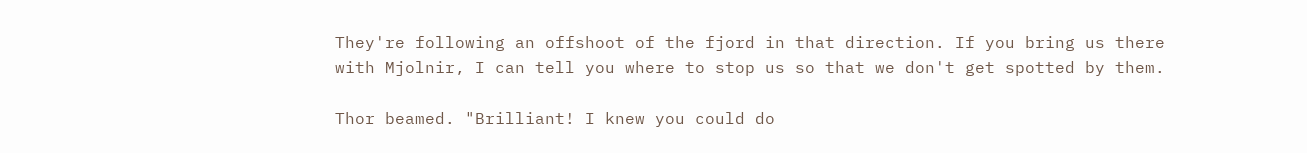They're following an offshoot of the fjord in that direction. If you bring us there with Mjolnir, I can tell you where to stop us so that we don't get spotted by them.

Thor beamed. "Brilliant! I knew you could do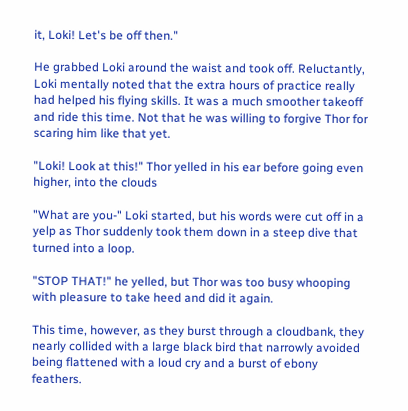it, Loki! Let's be off then."

He grabbed Loki around the waist and took off. Reluctantly, Loki mentally noted that the extra hours of practice really had helped his flying skills. It was a much smoother takeoff and ride this time. Not that he was willing to forgive Thor for scaring him like that yet.

"Loki! Look at this!" Thor yelled in his ear before going even higher, into the clouds

"What are you-" Loki started, but his words were cut off in a yelp as Thor suddenly took them down in a steep dive that turned into a loop.

"STOP THAT!" he yelled, but Thor was too busy whooping with pleasure to take heed and did it again.

This time, however, as they burst through a cloudbank, they nearly collided with a large black bird that narrowly avoided being flattened with a loud cry and a burst of ebony feathers.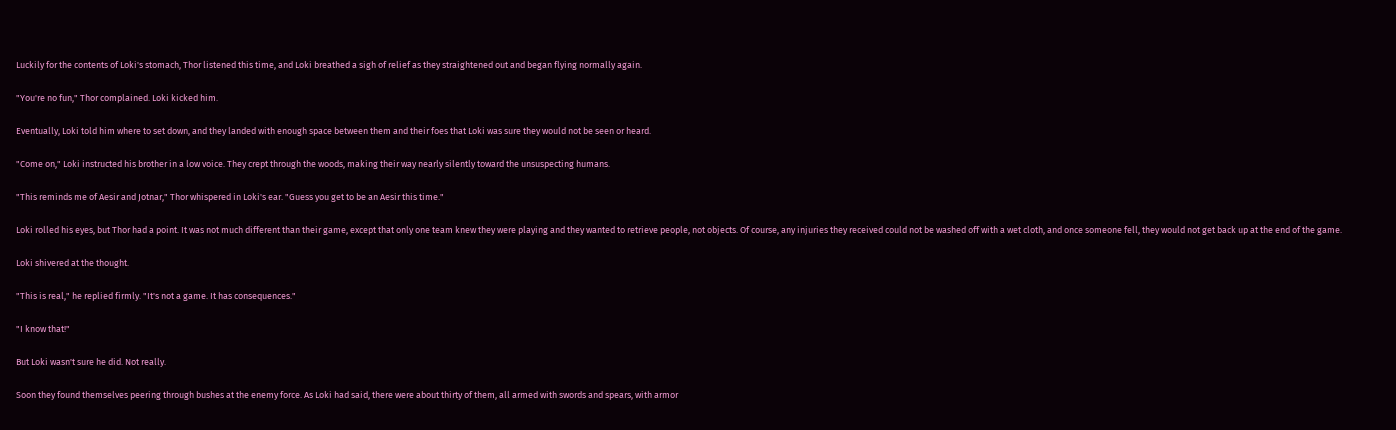Luckily for the contents of Loki's stomach, Thor listened this time, and Loki breathed a sigh of relief as they straightened out and began flying normally again.

"You're no fun," Thor complained. Loki kicked him.

Eventually, Loki told him where to set down, and they landed with enough space between them and their foes that Loki was sure they would not be seen or heard.

"Come on," Loki instructed his brother in a low voice. They crept through the woods, making their way nearly silently toward the unsuspecting humans.

"This reminds me of Aesir and Jotnar," Thor whispered in Loki's ear. "Guess you get to be an Aesir this time."

Loki rolled his eyes, but Thor had a point. It was not much different than their game, except that only one team knew they were playing and they wanted to retrieve people, not objects. Of course, any injuries they received could not be washed off with a wet cloth, and once someone fell, they would not get back up at the end of the game.

Loki shivered at the thought.

"This is real," he replied firmly. "It's not a game. It has consequences."

"I know that!"

But Loki wasn't sure he did. Not really.

Soon they found themselves peering through bushes at the enemy force. As Loki had said, there were about thirty of them, all armed with swords and spears, with armor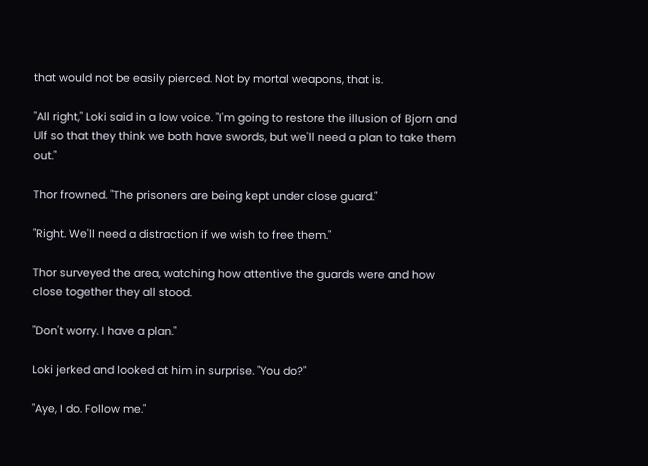that would not be easily pierced. Not by mortal weapons, that is.

"All right," Loki said in a low voice. "I'm going to restore the illusion of Bjorn and Ulf so that they think we both have swords, but we'll need a plan to take them out."

Thor frowned. "The prisoners are being kept under close guard."

"Right. We'll need a distraction if we wish to free them."

Thor surveyed the area, watching how attentive the guards were and how close together they all stood.

"Don't worry. I have a plan."

Loki jerked and looked at him in surprise. "You do?"

"Aye, I do. Follow me."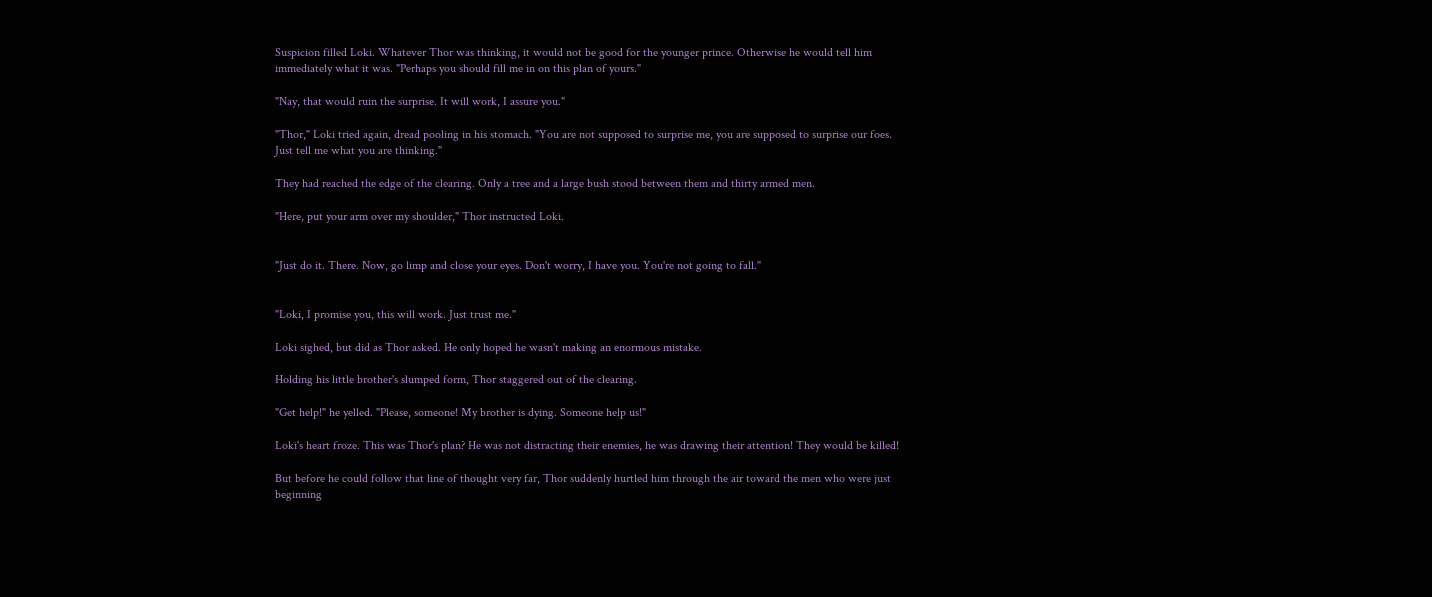Suspicion filled Loki. Whatever Thor was thinking, it would not be good for the younger prince. Otherwise he would tell him immediately what it was. "Perhaps you should fill me in on this plan of yours."

"Nay, that would ruin the surprise. It will work, I assure you."

"Thor," Loki tried again, dread pooling in his stomach. "You are not supposed to surprise me, you are supposed to surprise our foes. Just tell me what you are thinking."

They had reached the edge of the clearing. Only a tree and a large bush stood between them and thirty armed men.

"Here, put your arm over my shoulder," Thor instructed Loki.


"Just do it. There. Now, go limp and close your eyes. Don't worry, I have you. You're not going to fall."


"Loki, I promise you, this will work. Just trust me."

Loki sighed, but did as Thor asked. He only hoped he wasn't making an enormous mistake.

Holding his little brother's slumped form, Thor staggered out of the clearing.

"Get help!" he yelled. "Please, someone! My brother is dying. Someone help us!"

Loki's heart froze. This was Thor's plan? He was not distracting their enemies, he was drawing their attention! They would be killed!

But before he could follow that line of thought very far, Thor suddenly hurtled him through the air toward the men who were just beginning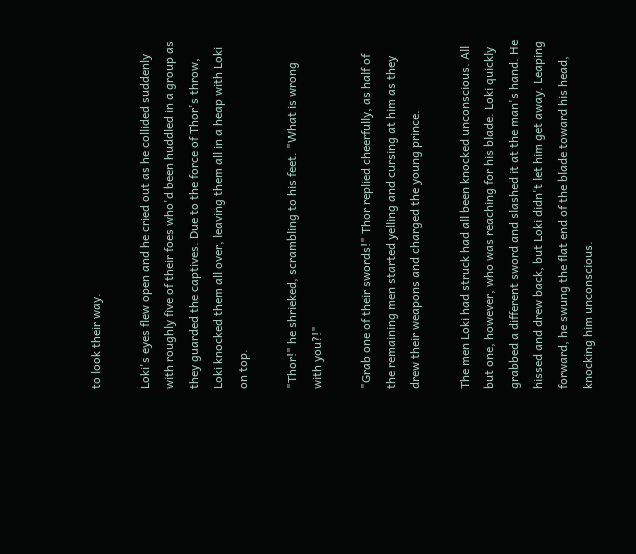to look their way.

Loki's eyes flew open and he cried out as he collided suddenly with roughly five of their foes who'd been huddled in a group as they guarded the captives. Due to the force of Thor's throw, Loki knocked them all over, leaving them all in a heap with Loki on top.

"Thor!" he shrieked, scrambling to his feet. "What is wrong with you?!"

"Grab one of their swords!" Thor replied cheerfully, as half of the remaining men started yelling and cursing at him as they drew their weapons and charged the young prince.

The men Loki had struck had all been knocked unconscious. All but one, however, who was reaching for his blade. Loki quickly grabbed a different sword and slashed it at the man's hand. He hissed and drew back, but Loki didn't let him get away. Leaping forward, he swung the flat end of the blade toward his head, knocking him unconscious.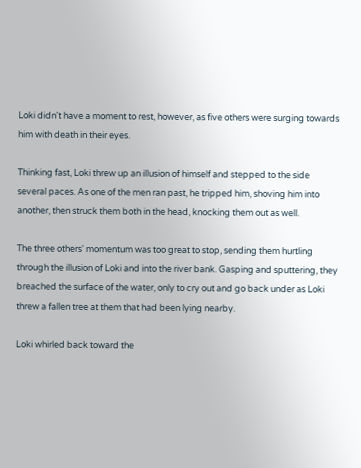Loki didn't have a moment to rest, however, as five others were surging towards him with death in their eyes.

Thinking fast, Loki threw up an illusion of himself and stepped to the side several paces. As one of the men ran past, he tripped him, shoving him into another, then struck them both in the head, knocking them out as well.

The three others' momentum was too great to stop, sending them hurtling through the illusion of Loki and into the river bank. Gasping and sputtering, they breached the surface of the water, only to cry out and go back under as Loki threw a fallen tree at them that had been lying nearby.

Loki whirled back toward the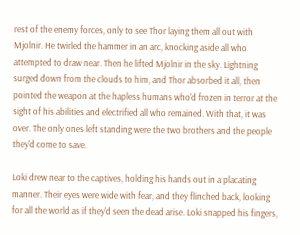rest of the enemy forces, only to see Thor laying them all out with Mjolnir. He twirled the hammer in an arc, knocking aside all who attempted to draw near. Then he lifted Mjolnir in the sky. Lightning surged down from the clouds to him, and Thor absorbed it all, then pointed the weapon at the hapless humans who'd frozen in terror at the sight of his abilities and electrified all who remained. With that, it was over. The only ones left standing were the two brothers and the people they'd come to save.

Loki drew near to the captives, holding his hands out in a placating manner. Their eyes were wide with fear, and they flinched back, looking for all the world as if they'd seen the dead arise. Loki snapped his fingers,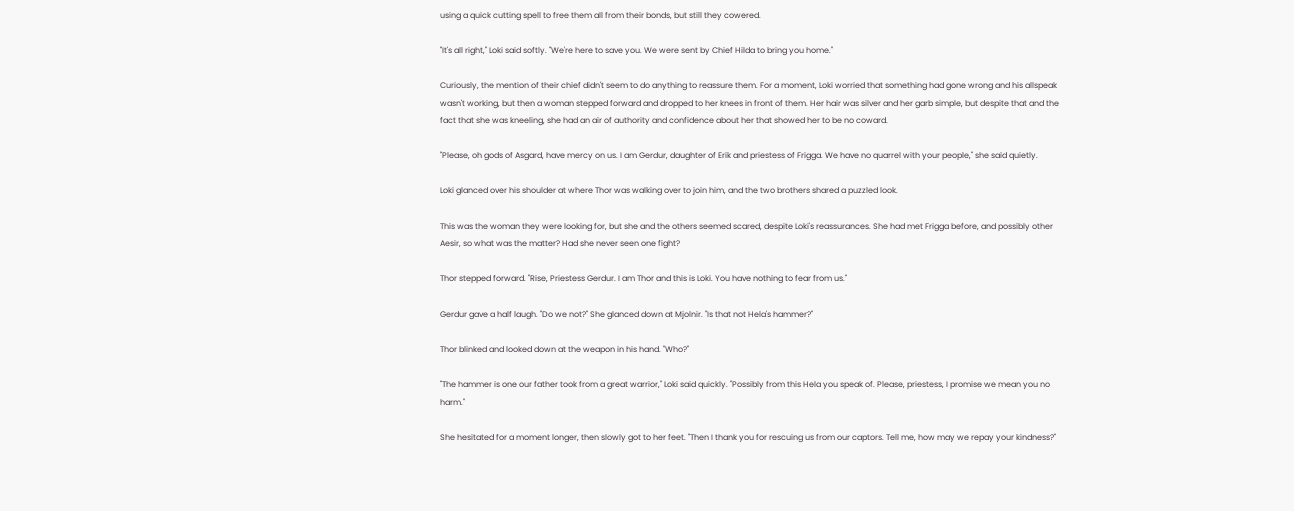using a quick cutting spell to free them all from their bonds, but still they cowered.

"It's all right," Loki said softly. "We're here to save you. We were sent by Chief Hilda to bring you home."

Curiously, the mention of their chief didn't seem to do anything to reassure them. For a moment, Loki worried that something had gone wrong and his allspeak wasn't working, but then a woman stepped forward and dropped to her knees in front of them. Her hair was silver and her garb simple, but despite that and the fact that she was kneeling, she had an air of authority and confidence about her that showed her to be no coward.

"Please, oh gods of Asgard, have mercy on us. I am Gerdur, daughter of Erik and priestess of Frigga. We have no quarrel with your people," she said quietly.

Loki glanced over his shoulder at where Thor was walking over to join him, and the two brothers shared a puzzled look.

This was the woman they were looking for, but she and the others seemed scared, despite Loki's reassurances. She had met Frigga before, and possibly other Aesir, so what was the matter? Had she never seen one fight?

Thor stepped forward. "Rise, Priestess Gerdur. I am Thor and this is Loki. You have nothing to fear from us."

Gerdur gave a half laugh. "Do we not?" She glanced down at Mjolnir. "Is that not Hela's hammer?"

Thor blinked and looked down at the weapon in his hand. "Who?"

"The hammer is one our father took from a great warrior," Loki said quickly. "Possibly from this Hela you speak of. Please, priestess, I promise we mean you no harm."

She hesitated for a moment longer, then slowly got to her feet. "Then I thank you for rescuing us from our captors. Tell me, how may we repay your kindness?"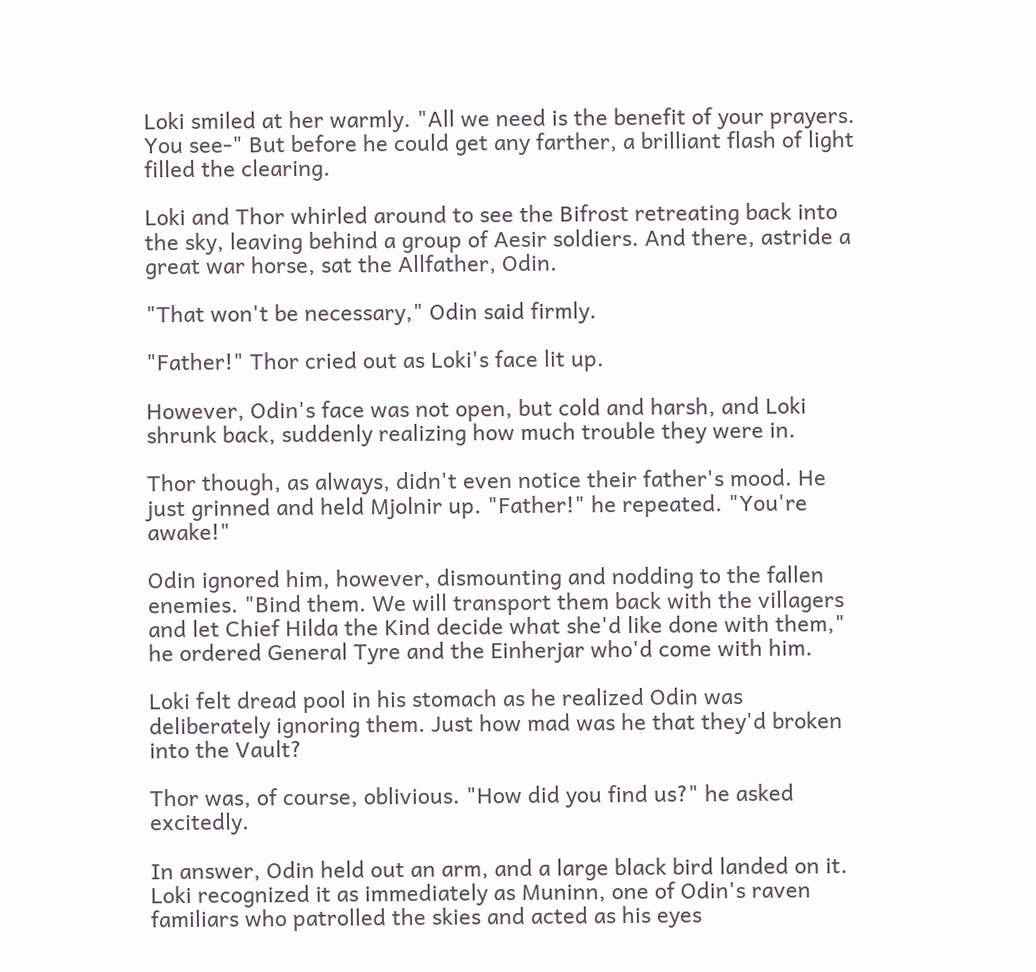Loki smiled at her warmly. "All we need is the benefit of your prayers. You see-" But before he could get any farther, a brilliant flash of light filled the clearing.

Loki and Thor whirled around to see the Bifrost retreating back into the sky, leaving behind a group of Aesir soldiers. And there, astride a great war horse, sat the Allfather, Odin.

"That won't be necessary," Odin said firmly.

"Father!" Thor cried out as Loki's face lit up.

However, Odin's face was not open, but cold and harsh, and Loki shrunk back, suddenly realizing how much trouble they were in.

Thor though, as always, didn't even notice their father's mood. He just grinned and held Mjolnir up. "Father!" he repeated. "You're awake!"

Odin ignored him, however, dismounting and nodding to the fallen enemies. "Bind them. We will transport them back with the villagers and let Chief Hilda the Kind decide what she'd like done with them," he ordered General Tyre and the Einherjar who'd come with him.

Loki felt dread pool in his stomach as he realized Odin was deliberately ignoring them. Just how mad was he that they'd broken into the Vault?

Thor was, of course, oblivious. "How did you find us?" he asked excitedly.

In answer, Odin held out an arm, and a large black bird landed on it. Loki recognized it as immediately as Muninn, one of Odin's raven familiars who patrolled the skies and acted as his eyes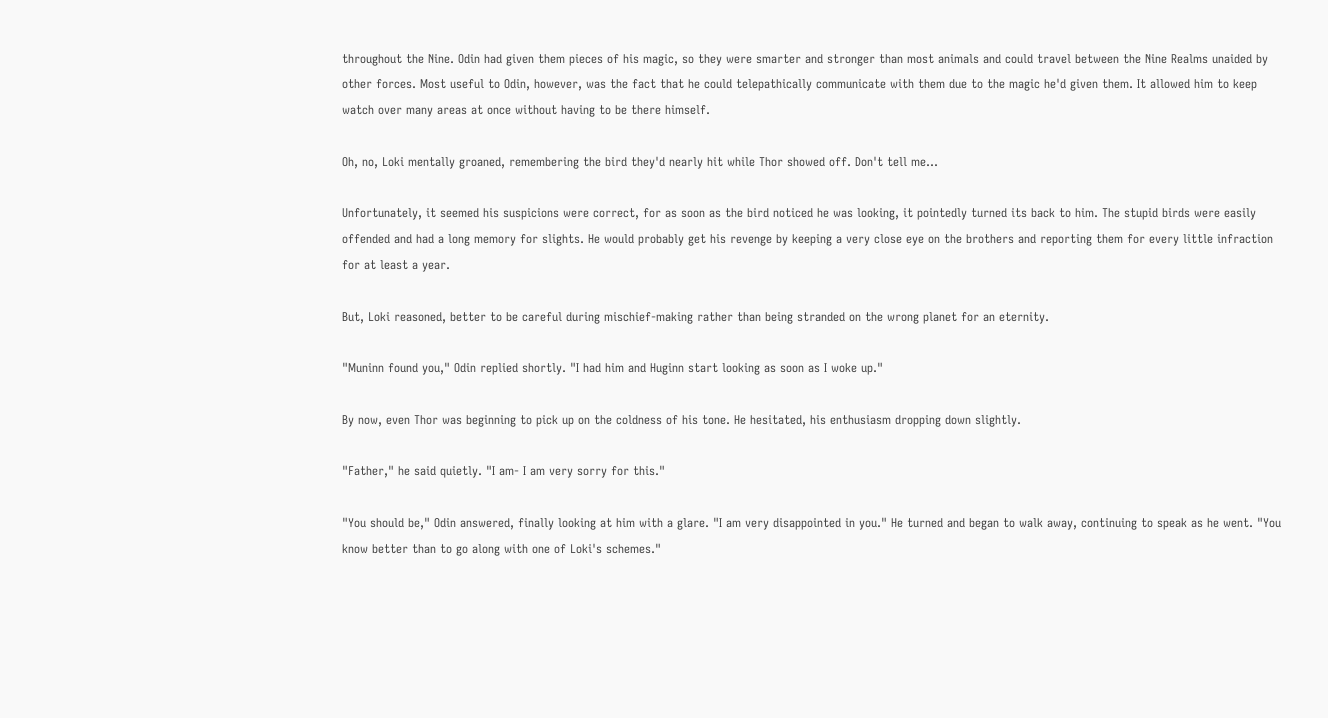throughout the Nine. Odin had given them pieces of his magic, so they were smarter and stronger than most animals and could travel between the Nine Realms unaided by other forces. Most useful to Odin, however, was the fact that he could telepathically communicate with them due to the magic he'd given them. It allowed him to keep watch over many areas at once without having to be there himself.

Oh, no, Loki mentally groaned, remembering the bird they'd nearly hit while Thor showed off. Don't tell me...

Unfortunately, it seemed his suspicions were correct, for as soon as the bird noticed he was looking, it pointedly turned its back to him. The stupid birds were easily offended and had a long memory for slights. He would probably get his revenge by keeping a very close eye on the brothers and reporting them for every little infraction for at least a year.

But, Loki reasoned, better to be careful during mischief-making rather than being stranded on the wrong planet for an eternity.

"Muninn found you," Odin replied shortly. "I had him and Huginn start looking as soon as I woke up."

By now, even Thor was beginning to pick up on the coldness of his tone. He hesitated, his enthusiasm dropping down slightly.

"Father," he said quietly. "I am- I am very sorry for this."

"You should be," Odin answered, finally looking at him with a glare. "I am very disappointed in you." He turned and began to walk away, continuing to speak as he went. "You know better than to go along with one of Loki's schemes."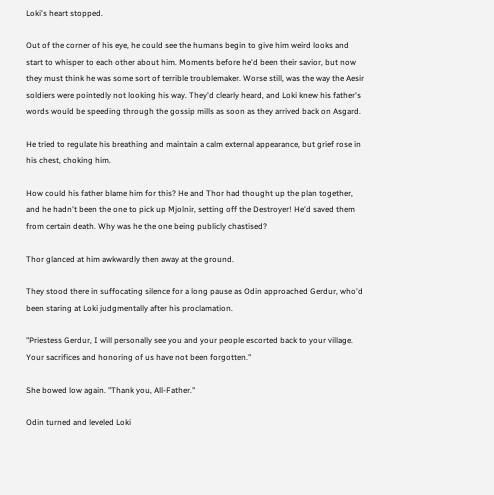Loki's heart stopped.

Out of the corner of his eye, he could see the humans begin to give him weird looks and start to whisper to each other about him. Moments before he'd been their savior, but now they must think he was some sort of terrible troublemaker. Worse still, was the way the Aesir soldiers were pointedly not looking his way. They'd clearly heard, and Loki knew his father's words would be speeding through the gossip mills as soon as they arrived back on Asgard.

He tried to regulate his breathing and maintain a calm external appearance, but grief rose in his chest, choking him.

How could his father blame him for this? He and Thor had thought up the plan together, and he hadn't been the one to pick up Mjolnir, setting off the Destroyer! He'd saved them from certain death. Why was he the one being publicly chastised?

Thor glanced at him awkwardly then away at the ground.

They stood there in suffocating silence for a long pause as Odin approached Gerdur, who'd been staring at Loki judgmentally after his proclamation.

"Priestess Gerdur, I will personally see you and your people escorted back to your village. Your sacrifices and honoring of us have not been forgotten."

She bowed low again. "Thank you, All-Father."

Odin turned and leveled Loki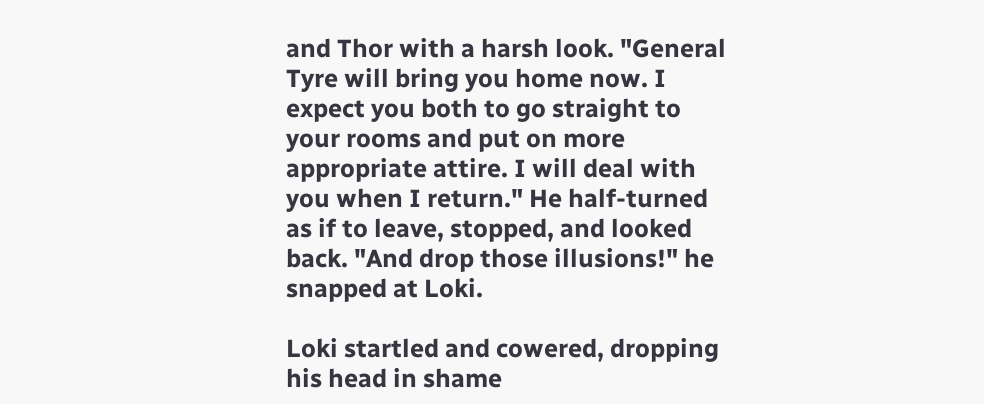and Thor with a harsh look. "General Tyre will bring you home now. I expect you both to go straight to your rooms and put on more appropriate attire. I will deal with you when I return." He half-turned as if to leave, stopped, and looked back. "And drop those illusions!" he snapped at Loki.

Loki startled and cowered, dropping his head in shame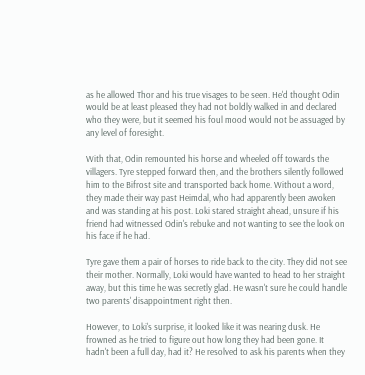as he allowed Thor and his true visages to be seen. He'd thought Odin would be at least pleased they had not boldly walked in and declared who they were, but it seemed his foul mood would not be assuaged by any level of foresight.

With that, Odin remounted his horse and wheeled off towards the villagers. Tyre stepped forward then, and the brothers silently followed him to the Bifrost site and transported back home. Without a word, they made their way past Heimdal, who had apparently been awoken and was standing at his post. Loki stared straight ahead, unsure if his friend had witnessed Odin's rebuke and not wanting to see the look on his face if he had.

Tyre gave them a pair of horses to ride back to the city. They did not see their mother. Normally, Loki would have wanted to head to her straight away, but this time he was secretly glad. He wasn't sure he could handle two parents' disappointment right then.

However, to Loki's surprise, it looked like it was nearing dusk. He frowned as he tried to figure out how long they had been gone. It hadn't been a full day, had it? He resolved to ask his parents when they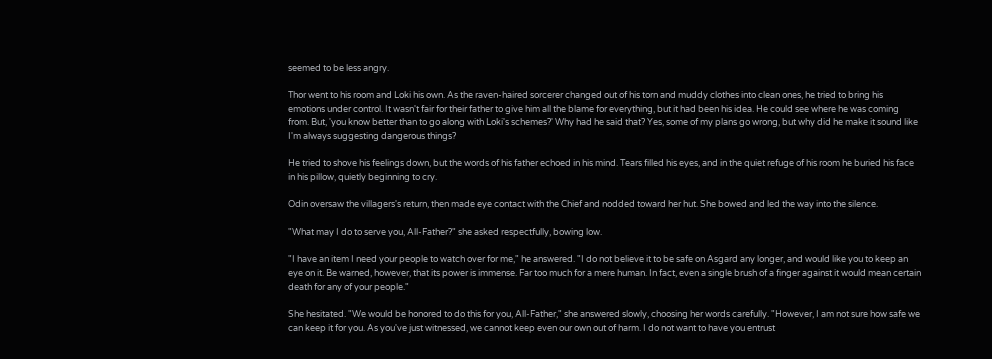seemed to be less angry.

Thor went to his room and Loki his own. As the raven-haired sorcerer changed out of his torn and muddy clothes into clean ones, he tried to bring his emotions under control. It wasn't fair for their father to give him all the blame for everything, but it had been his idea. He could see where he was coming from. But, 'you know better than to go along with Loki's schemes?' Why had he said that? Yes, some of my plans go wrong, but why did he make it sound like I'm always suggesting dangerous things?

He tried to shove his feelings down, but the words of his father echoed in his mind. Tears filled his eyes, and in the quiet refuge of his room he buried his face in his pillow, quietly beginning to cry.

Odin oversaw the villagers's return, then made eye contact with the Chief and nodded toward her hut. She bowed and led the way into the silence.

"What may I do to serve you, All-Father?" she asked respectfully, bowing low.

"I have an item I need your people to watch over for me," he answered. "I do not believe it to be safe on Asgard any longer, and would like you to keep an eye on it. Be warned, however, that its power is immense. Far too much for a mere human. In fact, even a single brush of a finger against it would mean certain death for any of your people."

She hesitated. "We would be honored to do this for you, All-Father," she answered slowly, choosing her words carefully. "However, I am not sure how safe we can keep it for you. As you've just witnessed, we cannot keep even our own out of harm. I do not want to have you entrust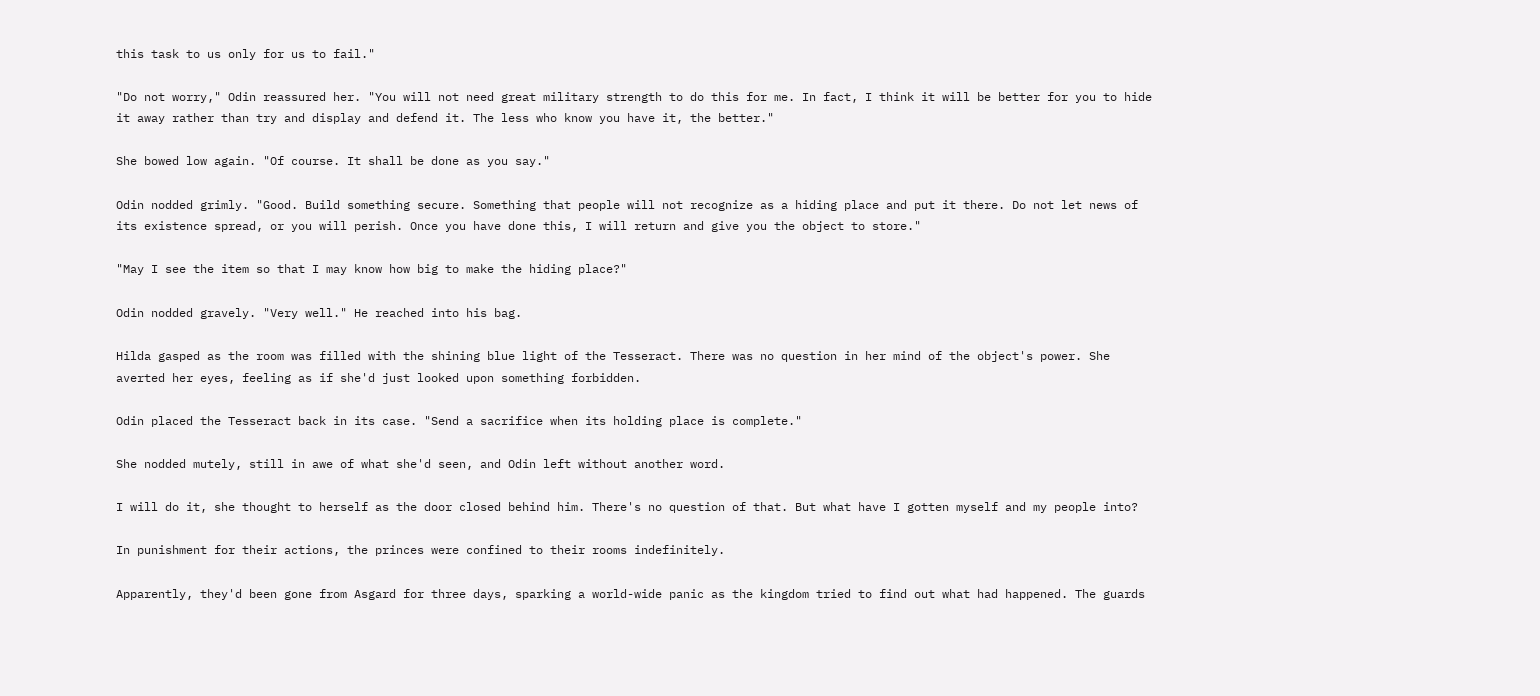this task to us only for us to fail."

"Do not worry," Odin reassured her. "You will not need great military strength to do this for me. In fact, I think it will be better for you to hide it away rather than try and display and defend it. The less who know you have it, the better."

She bowed low again. "Of course. It shall be done as you say."

Odin nodded grimly. "Good. Build something secure. Something that people will not recognize as a hiding place and put it there. Do not let news of its existence spread, or you will perish. Once you have done this, I will return and give you the object to store."

"May I see the item so that I may know how big to make the hiding place?"

Odin nodded gravely. "Very well." He reached into his bag.

Hilda gasped as the room was filled with the shining blue light of the Tesseract. There was no question in her mind of the object's power. She averted her eyes, feeling as if she'd just looked upon something forbidden.

Odin placed the Tesseract back in its case. "Send a sacrifice when its holding place is complete."

She nodded mutely, still in awe of what she'd seen, and Odin left without another word.

I will do it, she thought to herself as the door closed behind him. There's no question of that. But what have I gotten myself and my people into?

In punishment for their actions, the princes were confined to their rooms indefinitely.

Apparently, they'd been gone from Asgard for three days, sparking a world-wide panic as the kingdom tried to find out what had happened. The guards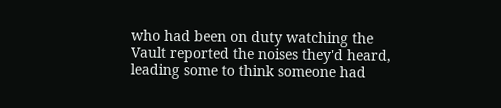who had been on duty watching the Vault reported the noises they'd heard, leading some to think someone had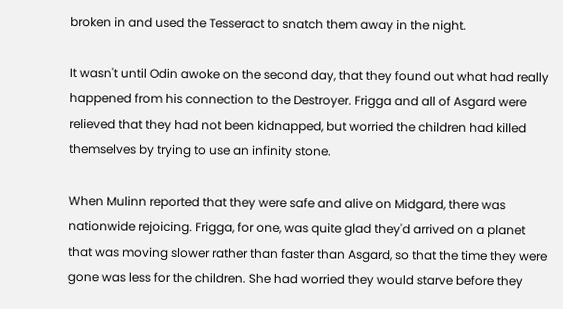broken in and used the Tesseract to snatch them away in the night.

It wasn't until Odin awoke on the second day, that they found out what had really happened from his connection to the Destroyer. Frigga and all of Asgard were relieved that they had not been kidnapped, but worried the children had killed themselves by trying to use an infinity stone.

When Mulinn reported that they were safe and alive on Midgard, there was nationwide rejoicing. Frigga, for one, was quite glad they'd arrived on a planet that was moving slower rather than faster than Asgard, so that the time they were gone was less for the children. She had worried they would starve before they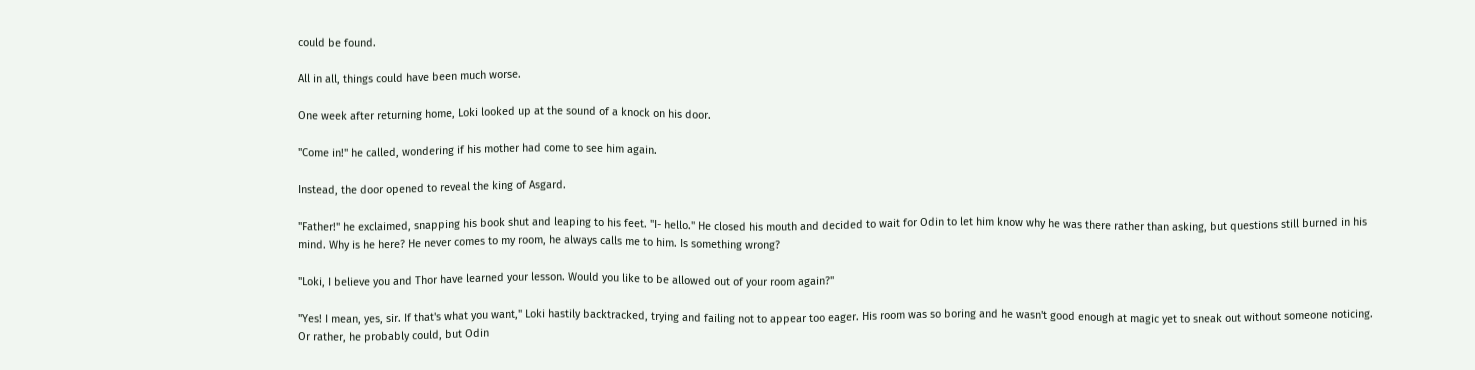could be found.

All in all, things could have been much worse.

One week after returning home, Loki looked up at the sound of a knock on his door.

"Come in!" he called, wondering if his mother had come to see him again.

Instead, the door opened to reveal the king of Asgard.

"Father!" he exclaimed, snapping his book shut and leaping to his feet. "I- hello." He closed his mouth and decided to wait for Odin to let him know why he was there rather than asking, but questions still burned in his mind. Why is he here? He never comes to my room, he always calls me to him. Is something wrong?

"Loki, I believe you and Thor have learned your lesson. Would you like to be allowed out of your room again?"

"Yes! I mean, yes, sir. If that's what you want," Loki hastily backtracked, trying and failing not to appear too eager. His room was so boring and he wasn't good enough at magic yet to sneak out without someone noticing. Or rather, he probably could, but Odin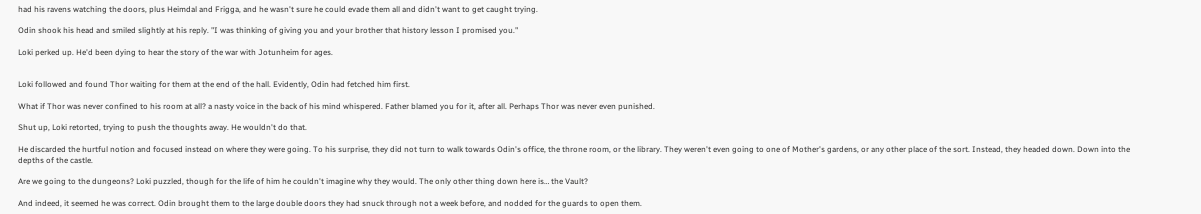had his ravens watching the doors, plus Heimdal and Frigga, and he wasn't sure he could evade them all and didn't want to get caught trying.

Odin shook his head and smiled slightly at his reply. "I was thinking of giving you and your brother that history lesson I promised you."

Loki perked up. He'd been dying to hear the story of the war with Jotunheim for ages.


Loki followed and found Thor waiting for them at the end of the hall. Evidently, Odin had fetched him first.

What if Thor was never confined to his room at all? a nasty voice in the back of his mind whispered. Father blamed you for it, after all. Perhaps Thor was never even punished.

Shut up, Loki retorted, trying to push the thoughts away. He wouldn't do that.

He discarded the hurtful notion and focused instead on where they were going. To his surprise, they did not turn to walk towards Odin's office, the throne room, or the library. They weren't even going to one of Mother's gardens, or any other place of the sort. Instead, they headed down. Down into the depths of the castle.

Are we going to the dungeons? Loki puzzled, though for the life of him he couldn't imagine why they would. The only other thing down here is… the Vault?

And indeed, it seemed he was correct. Odin brought them to the large double doors they had snuck through not a week before, and nodded for the guards to open them.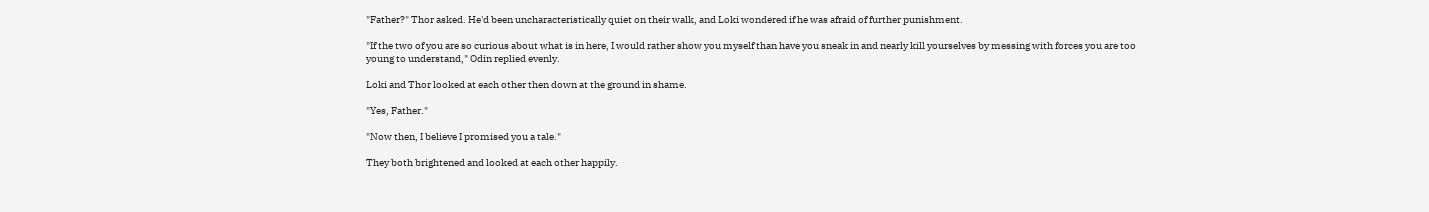"Father?" Thor asked. He'd been uncharacteristically quiet on their walk, and Loki wondered if he was afraid of further punishment.

"If the two of you are so curious about what is in here, I would rather show you myself than have you sneak in and nearly kill yourselves by messing with forces you are too young to understand," Odin replied evenly.

Loki and Thor looked at each other then down at the ground in shame.

"Yes, Father."

"Now then, I believe I promised you a tale."

They both brightened and looked at each other happily.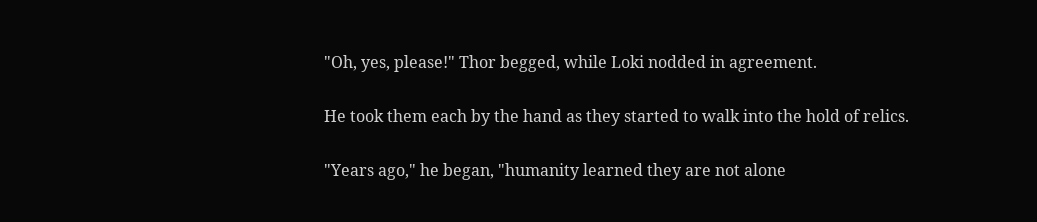"Oh, yes, please!" Thor begged, while Loki nodded in agreement.

He took them each by the hand as they started to walk into the hold of relics.

"Years ago," he began, "humanity learned they are not alone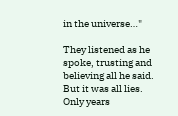in the universe…"

They listened as he spoke, trusting and believing all he said. But it was all lies. Only years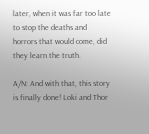later, when it was far too late to stop the deaths and horrors that would come, did they learn the truth.

A/N: And with that, this story is finally done! Loki and Thor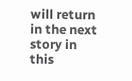will return in the next story in this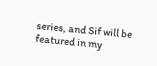series, and Sif will be featured in my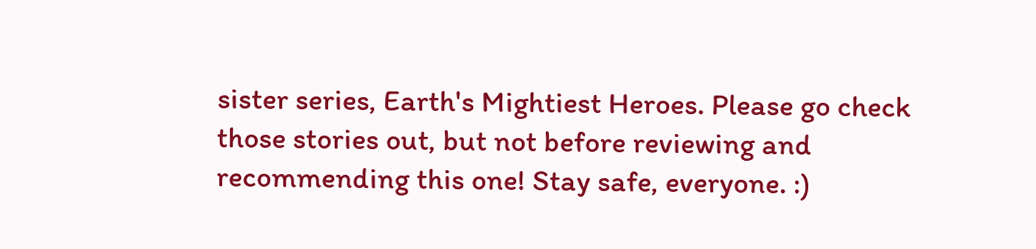sister series, Earth's Mightiest Heroes. Please go check those stories out, but not before reviewing and recommending this one! Stay safe, everyone. :)